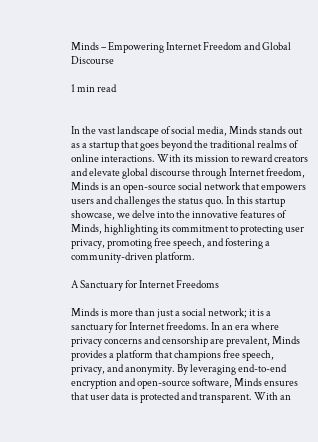Minds – Empowering Internet Freedom and Global Discourse

1 min read


In the vast landscape of social media, Minds stands out as a startup that goes beyond the traditional realms of online interactions. With its mission to reward creators and elevate global discourse through Internet freedom, Minds is an open-source social network that empowers users and challenges the status quo. In this startup showcase, we delve into the innovative features of Minds, highlighting its commitment to protecting user privacy, promoting free speech, and fostering a community-driven platform.

A Sanctuary for Internet Freedoms

Minds is more than just a social network; it is a sanctuary for Internet freedoms. In an era where privacy concerns and censorship are prevalent, Minds provides a platform that champions free speech, privacy, and anonymity. By leveraging end-to-end encryption and open-source software, Minds ensures that user data is protected and transparent. With an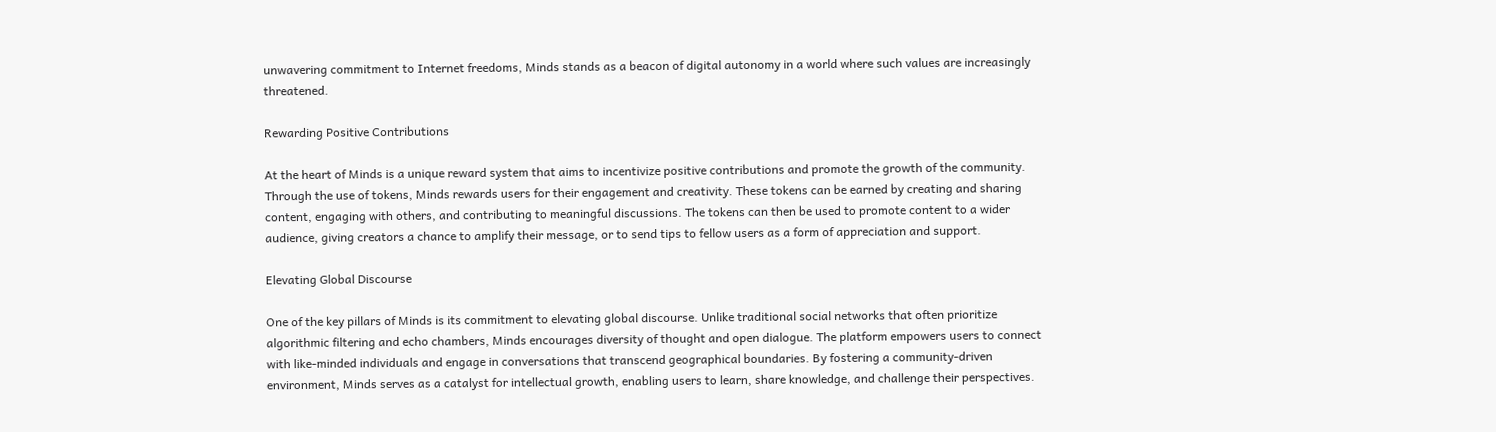unwavering commitment to Internet freedoms, Minds stands as a beacon of digital autonomy in a world where such values are increasingly threatened.

Rewarding Positive Contributions

At the heart of Minds is a unique reward system that aims to incentivize positive contributions and promote the growth of the community. Through the use of tokens, Minds rewards users for their engagement and creativity. These tokens can be earned by creating and sharing content, engaging with others, and contributing to meaningful discussions. The tokens can then be used to promote content to a wider audience, giving creators a chance to amplify their message, or to send tips to fellow users as a form of appreciation and support.

Elevating Global Discourse

One of the key pillars of Minds is its commitment to elevating global discourse. Unlike traditional social networks that often prioritize algorithmic filtering and echo chambers, Minds encourages diversity of thought and open dialogue. The platform empowers users to connect with like-minded individuals and engage in conversations that transcend geographical boundaries. By fostering a community-driven environment, Minds serves as a catalyst for intellectual growth, enabling users to learn, share knowledge, and challenge their perspectives.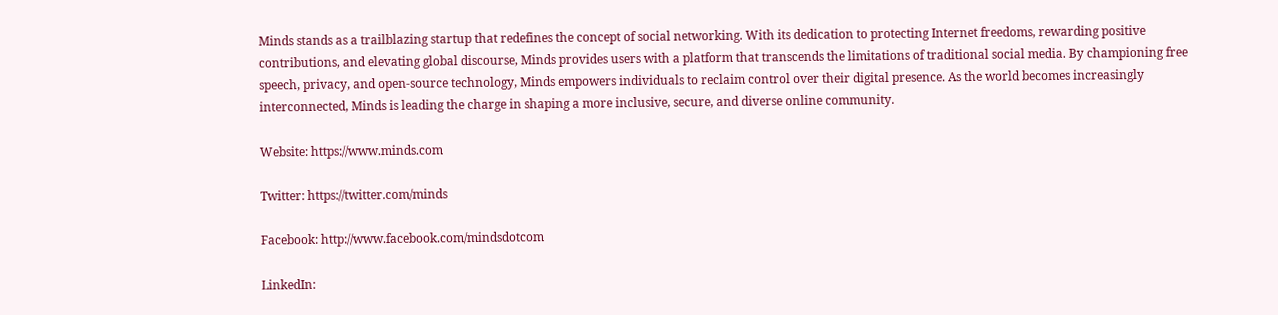Minds stands as a trailblazing startup that redefines the concept of social networking. With its dedication to protecting Internet freedoms, rewarding positive contributions, and elevating global discourse, Minds provides users with a platform that transcends the limitations of traditional social media. By championing free speech, privacy, and open-source technology, Minds empowers individuals to reclaim control over their digital presence. As the world becomes increasingly interconnected, Minds is leading the charge in shaping a more inclusive, secure, and diverse online community.

Website: https://www.minds.com

Twitter: https://twitter.com/minds

Facebook: http://www.facebook.com/mindsdotcom

LinkedIn: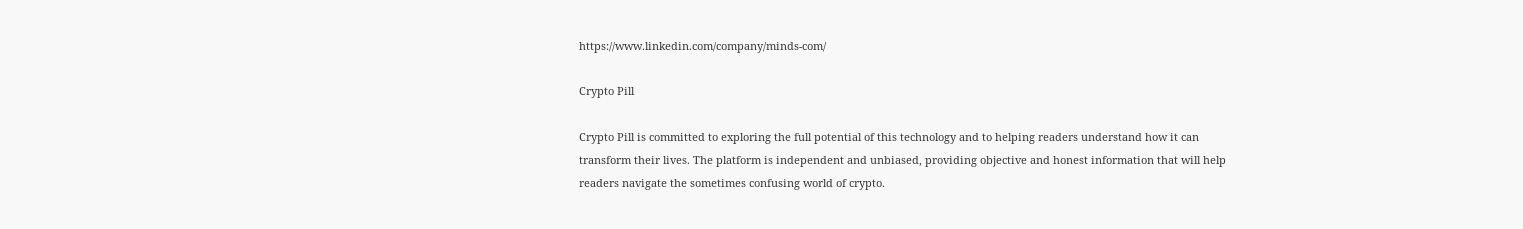https://www.linkedin.com/company/minds-com/

Crypto Pill

Crypto Pill is committed to exploring the full potential of this technology and to helping readers understand how it can transform their lives. The platform is independent and unbiased, providing objective and honest information that will help readers navigate the sometimes confusing world of crypto.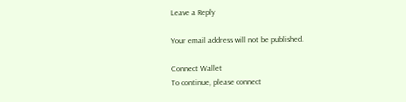Leave a Reply

Your email address will not be published.

Connect Wallet
To continue, please connect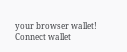your browser wallet!
Connect wallet